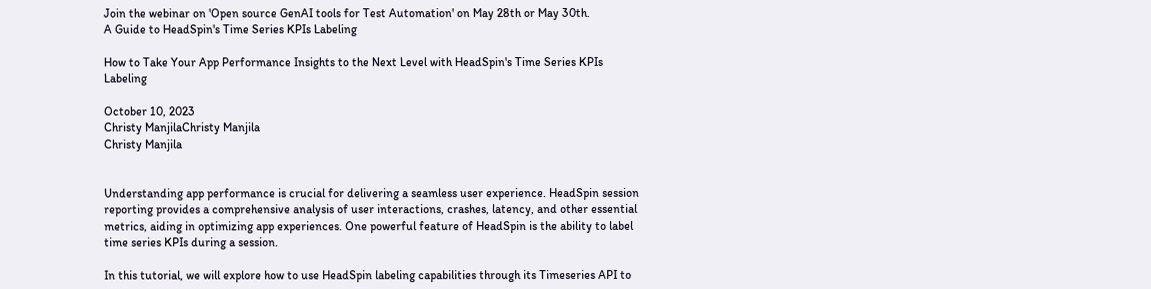Join the webinar on 'Open source GenAI tools for Test Automation' on May 28th or May 30th.
A Guide to HeadSpin's Time Series KPIs Labeling

How to Take Your App Performance Insights to the Next Level with HeadSpin's Time Series KPIs Labeling

October 10, 2023
Christy ManjilaChristy Manjila
Christy Manjila


Understanding app performance is crucial for delivering a seamless user experience. HeadSpin session reporting provides a comprehensive analysis of user interactions, crashes, latency, and other essential metrics, aiding in optimizing app experiences. One powerful feature of HeadSpin is the ability to label time series KPIs during a session.

In this tutorial, we will explore how to use HeadSpin labeling capabilities through its Timeseries API to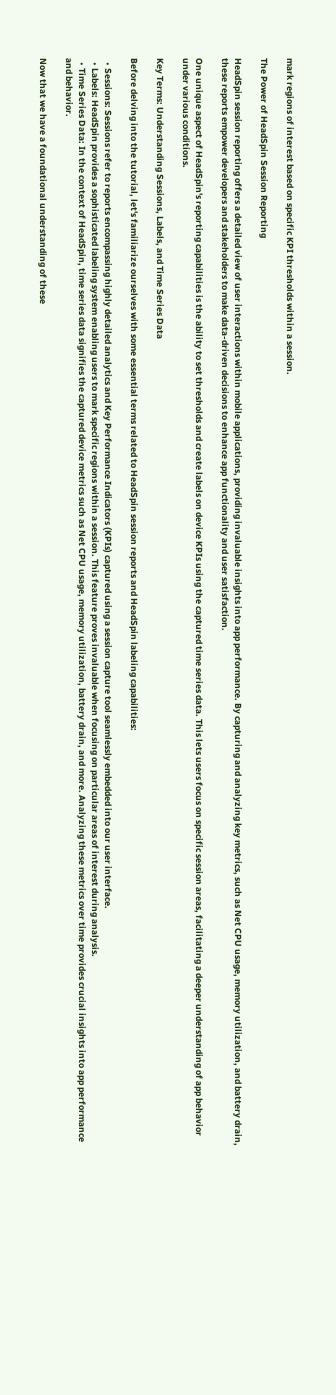mark regions of interest based on specific KPI thresholds within a session.

The Power of HeadSpin Session Reporting

HeadSpin session reporting offers a detailed view of user interactions within mobile applications, providing invaluable insights into app performance. By capturing and analyzing key metrics, such as Net CPU usage, memory utilization, and battery drain, these reports empower developers and stakeholders to make data-driven decisions to enhance app functionality and user satisfaction.

One unique aspect of HeadSpin's reporting capabilities is the ability to set thresholds and create labels on device KPIs using the captured time series data. This lets users focus on specific session areas, facilitating a deeper understanding of app behavior under various conditions.

Key Terms: Understanding Sessions, Labels, and Time Series Data

Before delving into the tutorial, let's familiarize ourselves with some essential terms related to HeadSpin session reports and HeadSpin labeling capabilities:

  • Sessions: Sessions refer to reports encompassing highly detailed analytics and Key Performance Indicators (KPIs) captured using a session capture tool seamlessly embedded into our user interface.
  • Labels: HeadSpin provides a sophisticated labeling system enabling users to mark specific regions within a session. This feature proves invaluable when focusing on particular areas of interest during analysis.
  • Time Series Data: In the context of HeadSpin, time series data signifies the captured device metrics such as Net CPU usage, memory utilization, battery drain, and more. Analyzing these metrics over time provides crucial insights into app performance and behavior.

Now that we have a foundational understanding of these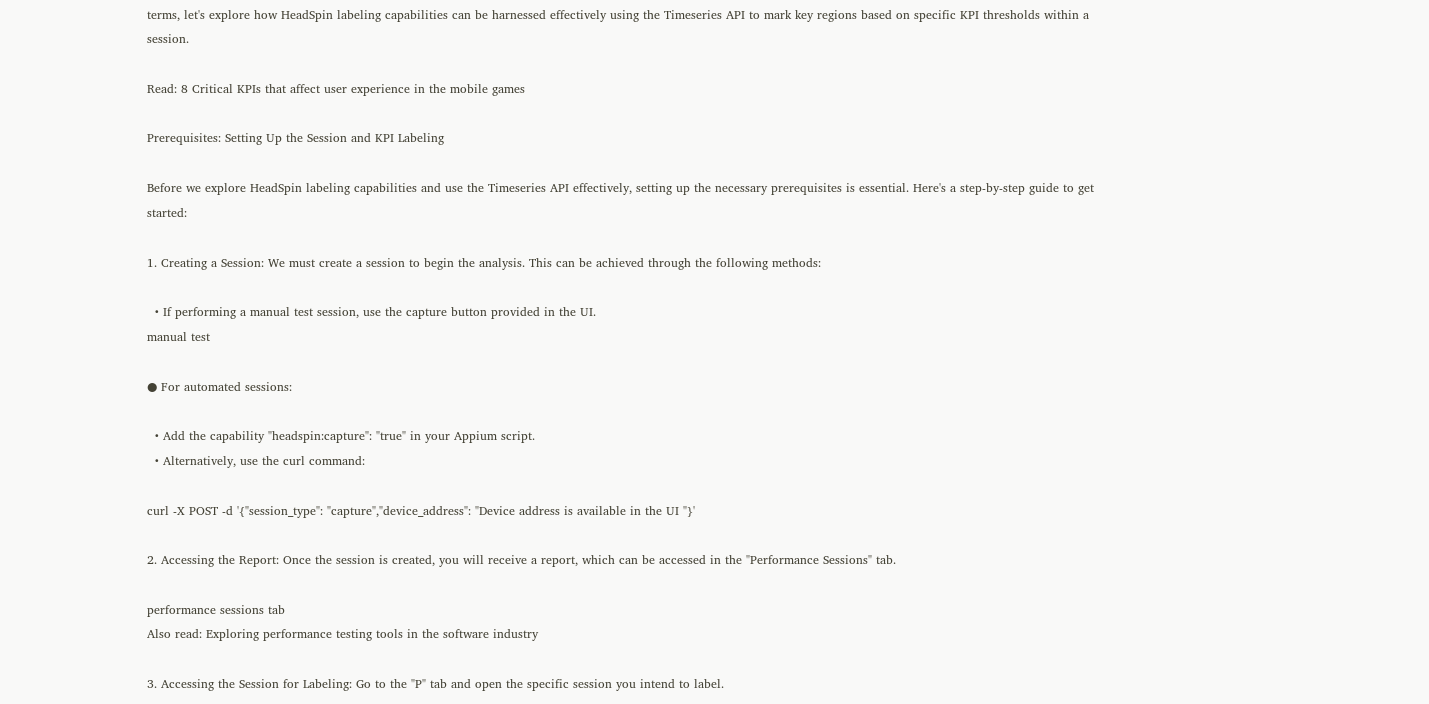terms, let's explore how HeadSpin labeling capabilities can be harnessed effectively using the Timeseries API to mark key regions based on specific KPI thresholds within a session.

Read: 8 Critical KPIs that affect user experience in the mobile games

Prerequisites: Setting Up the Session and KPI Labeling

Before we explore HeadSpin labeling capabilities and use the Timeseries API effectively, setting up the necessary prerequisites is essential. Here's a step-by-step guide to get started:

1. Creating a Session: We must create a session to begin the analysis. This can be achieved through the following methods:

  • If performing a manual test session, use the capture button provided in the UI.
manual test

● For automated sessions:

  • Add the capability "headspin:capture": "true" in your Appium script.
  • Alternatively, use the curl command:

curl -X POST -d '{"session_type": "capture","device_address": "Device address is available in the UI "}'

2. Accessing the Report: Once the session is created, you will receive a report, which can be accessed in the "Performance Sessions" tab.

performance sessions tab
Also read: Exploring performance testing tools in the software industry

3. Accessing the Session for Labeling: Go to the "P" tab and open the specific session you intend to label.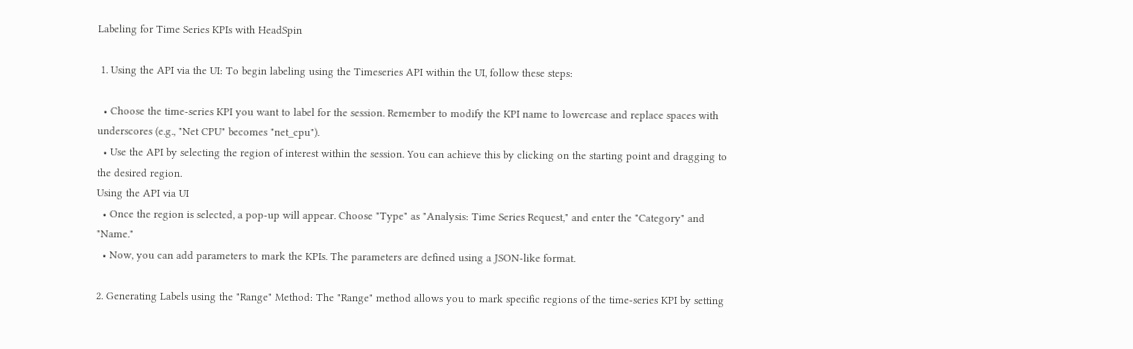Labeling for Time Series KPIs with HeadSpin

 1. Using the API via the UI: To begin labeling using the Timeseries API within the UI, follow these steps:

  • Choose the time-series KPI you want to label for the session. Remember to modify the KPI name to lowercase and replace spaces with underscores (e.g., "Net CPU" becomes "net_cpu").
  • Use the API by selecting the region of interest within the session. You can achieve this by clicking on the starting point and dragging to the desired region.
Using the API via UI
  • Once the region is selected, a pop-up will appear. Choose "Type" as "Analysis: Time Series Request," and enter the "Category" and "Name."
  • Now, you can add parameters to mark the KPIs. The parameters are defined using a JSON-like format.

2. Generating Labels using the "Range" Method: The "Range" method allows you to mark specific regions of the time-series KPI by setting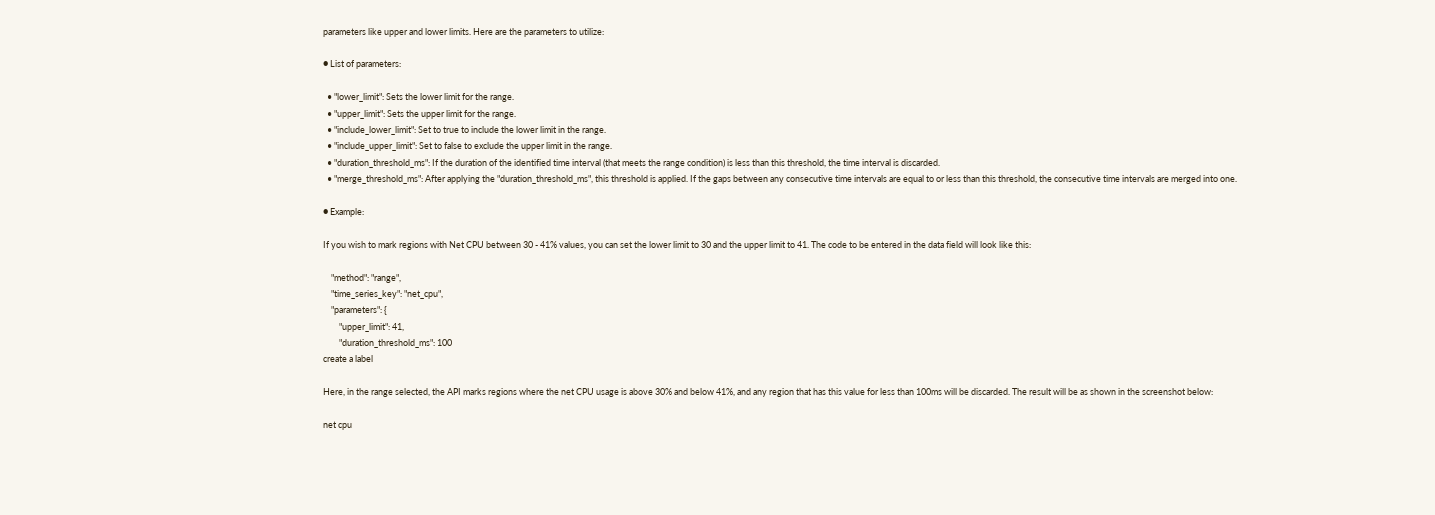parameters like upper and lower limits. Here are the parameters to utilize:

● List of parameters:

  • "lower_limit": Sets the lower limit for the range.
  • "upper_limit": Sets the upper limit for the range.
  • "include_lower_limit": Set to true to include the lower limit in the range.
  • "include_upper_limit": Set to false to exclude the upper limit in the range.
  • "duration_threshold_ms": If the duration of the identified time interval (that meets the range condition) is less than this threshold, the time interval is discarded.
  • "merge_threshold_ms": After applying the "duration_threshold_ms", this threshold is applied. If the gaps between any consecutive time intervals are equal to or less than this threshold, the consecutive time intervals are merged into one.

● Example:

If you wish to mark regions with Net CPU between 30 - 41% values, you can set the lower limit to 30 and the upper limit to 41. The code to be entered in the data field will look like this:

    "method": "range",
    "time_series_key": "net_cpu",
    "parameters": {
        "upper_limit": 41,
        "duration_threshold_ms": 100
create a label

Here, in the range selected, the API marks regions where the net CPU usage is above 30% and below 41%, and any region that has this value for less than 100ms will be discarded. The result will be as shown in the screenshot below:

net cpu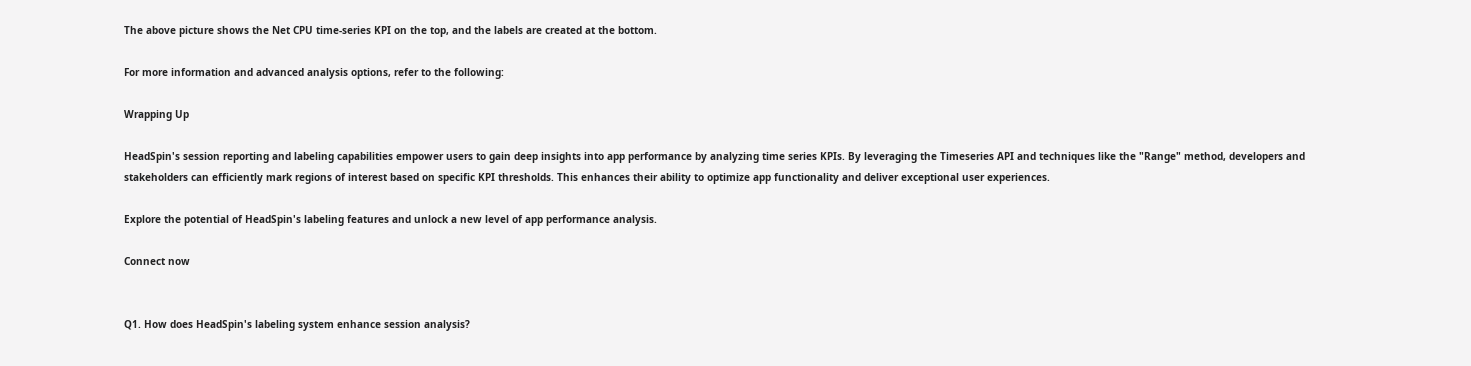The above picture shows the Net CPU time-series KPI on the top, and the labels are created at the bottom.

For more information and advanced analysis options, refer to the following:

Wrapping Up

HeadSpin's session reporting and labeling capabilities empower users to gain deep insights into app performance by analyzing time series KPIs. By leveraging the Timeseries API and techniques like the "Range" method, developers and stakeholders can efficiently mark regions of interest based on specific KPI thresholds. This enhances their ability to optimize app functionality and deliver exceptional user experiences.

Explore the potential of HeadSpin's labeling features and unlock a new level of app performance analysis.

Connect now


Q1. How does HeadSpin's labeling system enhance session analysis?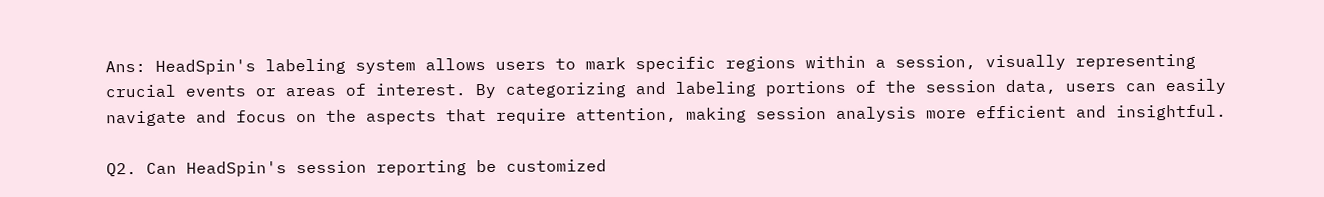Ans: HeadSpin's labeling system allows users to mark specific regions within a session, visually representing crucial events or areas of interest. By categorizing and labeling portions of the session data, users can easily navigate and focus on the aspects that require attention, making session analysis more efficient and insightful.

Q2. Can HeadSpin's session reporting be customized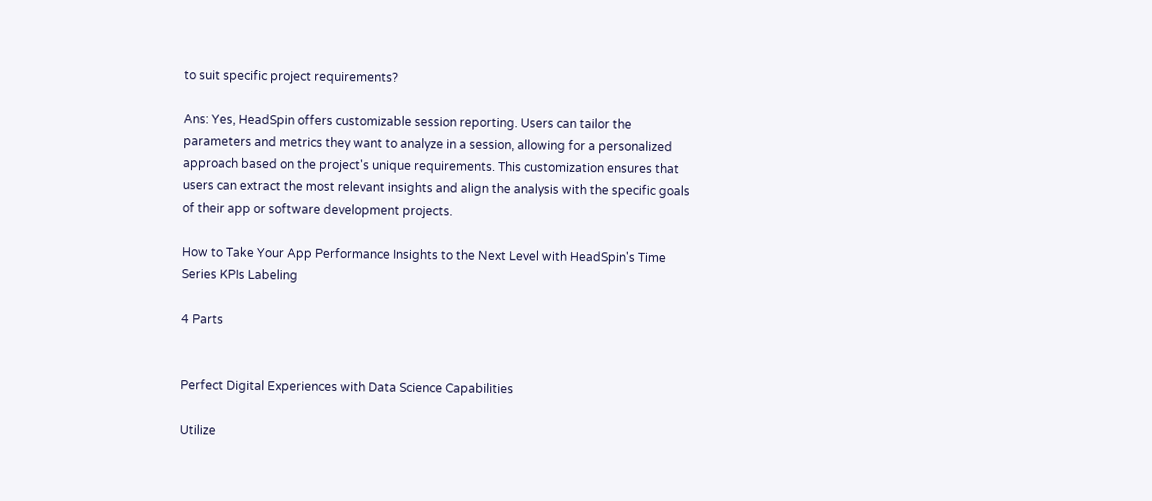to suit specific project requirements?

Ans: Yes, HeadSpin offers customizable session reporting. Users can tailor the parameters and metrics they want to analyze in a session, allowing for a personalized approach based on the project's unique requirements. This customization ensures that users can extract the most relevant insights and align the analysis with the specific goals of their app or software development projects.

How to Take Your App Performance Insights to the Next Level with HeadSpin's Time Series KPIs Labeling

4 Parts


Perfect Digital Experiences with Data Science Capabilities

Utilize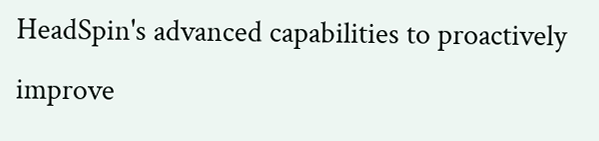HeadSpin's advanced capabilities to proactively improve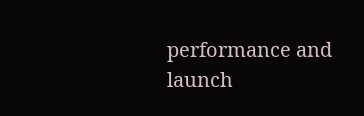performance and launch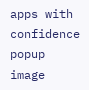apps with confidence
popup image